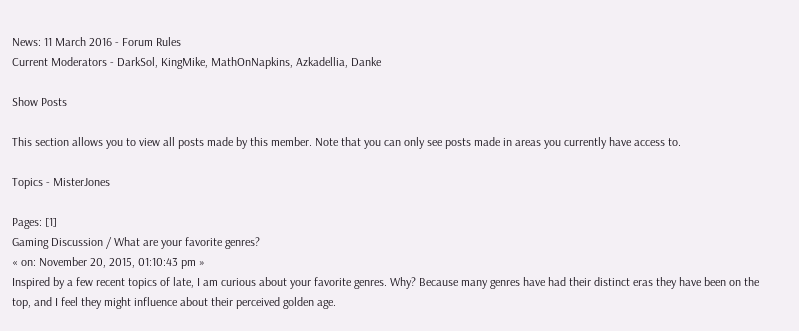News: 11 March 2016 - Forum Rules
Current Moderators - DarkSol, KingMike, MathOnNapkins, Azkadellia, Danke

Show Posts

This section allows you to view all posts made by this member. Note that you can only see posts made in areas you currently have access to.

Topics - MisterJones

Pages: [1]
Gaming Discussion / What are your favorite genres?
« on: November 20, 2015, 01:10:43 pm »
Inspired by a few recent topics of late, I am curious about your favorite genres. Why? Because many genres have had their distinct eras they have been on the top, and I feel they might influence about their perceived golden age.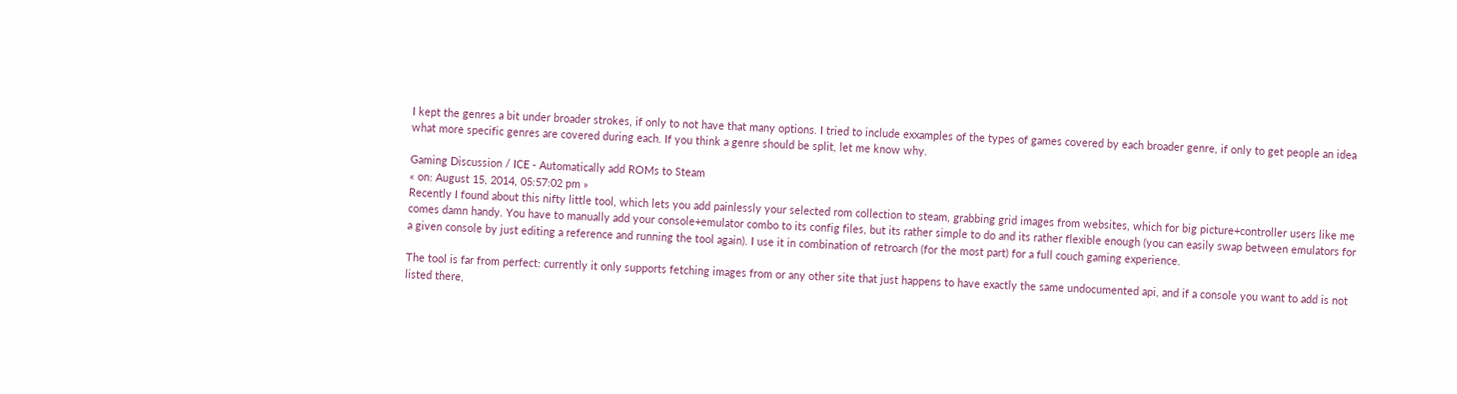I kept the genres a bit under broader strokes, if only to not have that many options. I tried to include exxamples of the types of games covered by each broader genre, if only to get people an idea what more specific genres are covered during each. If you think a genre should be split, let me know why.

Gaming Discussion / ICE - Automatically add ROMs to Steam
« on: August 15, 2014, 05:57:02 pm »
Recently I found about this nifty little tool, which lets you add painlessly your selected rom collection to steam, grabbing grid images from websites, which for big picture+controller users like me comes damn handy. You have to manually add your console+emulator combo to its config files, but its rather simple to do and its rather flexible enough (you can easily swap between emulators for a given console by just editing a reference and running the tool again). I use it in combination of retroarch (for the most part) for a full couch gaming experience.

The tool is far from perfect: currently it only supports fetching images from or any other site that just happens to have exactly the same undocumented api, and if a console you want to add is not listed there,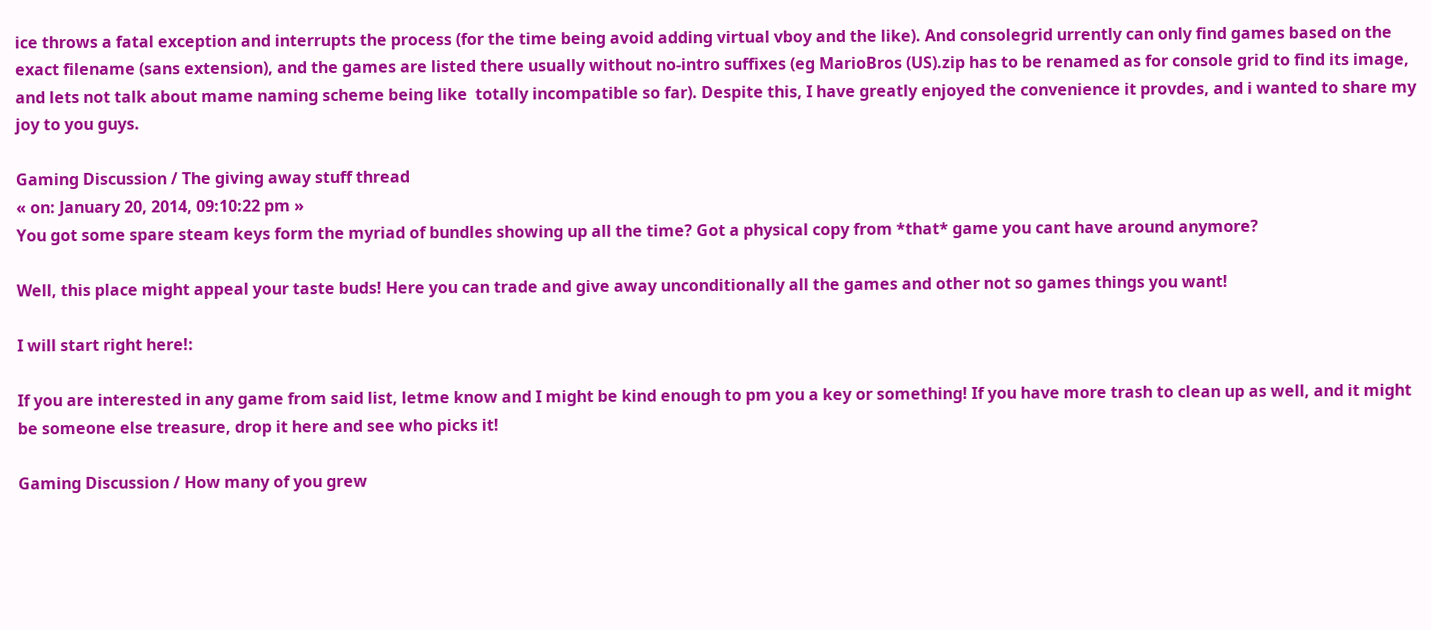ice throws a fatal exception and interrupts the process (for the time being avoid adding virtual vboy and the like). And consolegrid urrently can only find games based on the exact filename (sans extension), and the games are listed there usually without no-intro suffixes (eg MarioBros (US).zip has to be renamed as for console grid to find its image, and lets not talk about mame naming scheme being like  totally incompatible so far). Despite this, I have greatly enjoyed the convenience it provdes, and i wanted to share my joy to you guys.

Gaming Discussion / The giving away stuff thread
« on: January 20, 2014, 09:10:22 pm »
You got some spare steam keys form the myriad of bundles showing up all the time? Got a physical copy from *that* game you cant have around anymore?

Well, this place might appeal your taste buds! Here you can trade and give away unconditionally all the games and other not so games things you want!

I will start right here!:

If you are interested in any game from said list, letme know and I might be kind enough to pm you a key or something! If you have more trash to clean up as well, and it might be someone else treasure, drop it here and see who picks it!

Gaming Discussion / How many of you grew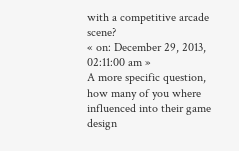with a competitive arcade scene?
« on: December 29, 2013, 02:11:00 am »
A more specific question, how many of you where influenced into their game design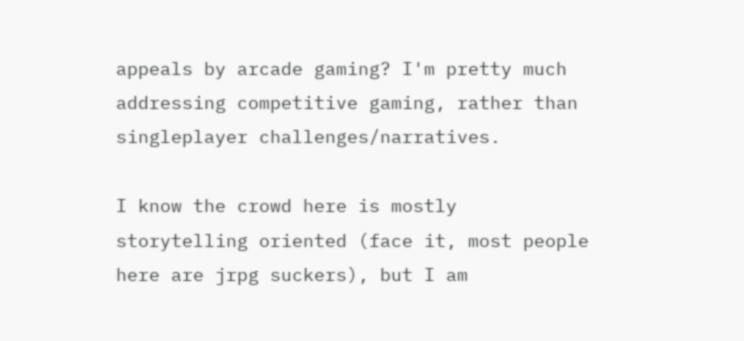appeals by arcade gaming? I'm pretty much addressing competitive gaming, rather than singleplayer challenges/narratives.

I know the crowd here is mostly storytelling oriented (face it, most people here are jrpg suckers), but I am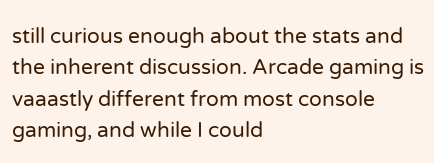still curious enough about the stats and the inherent discussion. Arcade gaming is vaaastly different from most console gaming, and while I could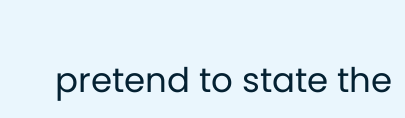pretend to state the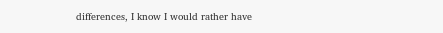differences, I know I would rather have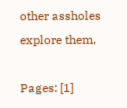other assholes explore them,

Pages: [1]